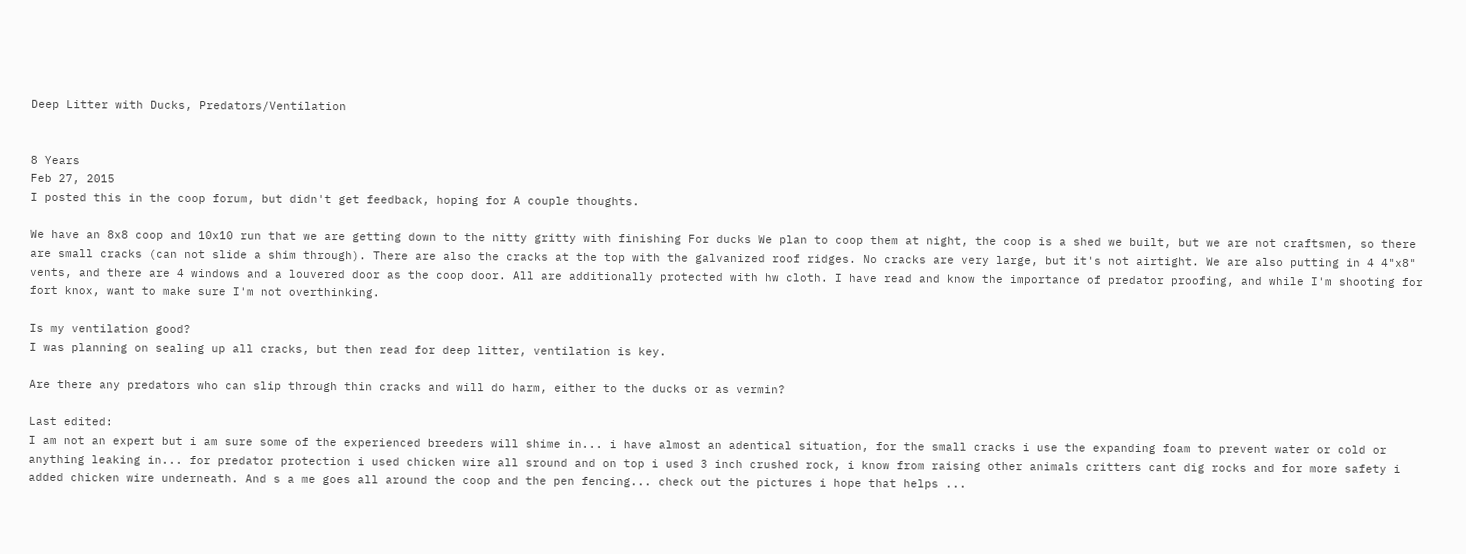Deep Litter with Ducks, Predators/Ventilation


8 Years
Feb 27, 2015
I posted this in the coop forum, but didn't get feedback, hoping for A couple thoughts.

We have an 8x8 coop and 10x10 run that we are getting down to the nitty gritty with finishing For ducks We plan to coop them at night, the coop is a shed we built, but we are not craftsmen, so there are small cracks (can not slide a shim through). There are also the cracks at the top with the galvanized roof ridges. No cracks are very large, but it's not airtight. We are also putting in 4 4"x8" vents, and there are 4 windows and a louvered door as the coop door. All are additionally protected with hw cloth. I have read and know the importance of predator proofing, and while I'm shooting for fort knox, want to make sure I'm not overthinking.

Is my ventilation good?
I was planning on sealing up all cracks, but then read for deep litter, ventilation is key.

Are there any predators who can slip through thin cracks and will do harm, either to the ducks or as vermin?

Last edited:
I am not an expert but i am sure some of the experienced breeders will shime in... i have almost an adentical situation, for the small cracks i use the expanding foam to prevent water or cold or anything leaking in... for predator protection i used chicken wire all sround and on top i used 3 inch crushed rock, i know from raising other animals critters cant dig rocks and for more safety i added chicken wire underneath. And s a me goes all around the coop and the pen fencing... check out the pictures i hope that helps ...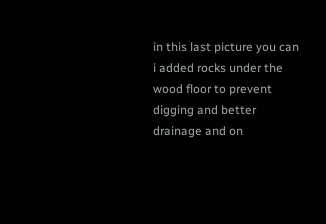in this last picture you can i added rocks under the wood floor to prevent digging and better drainage and on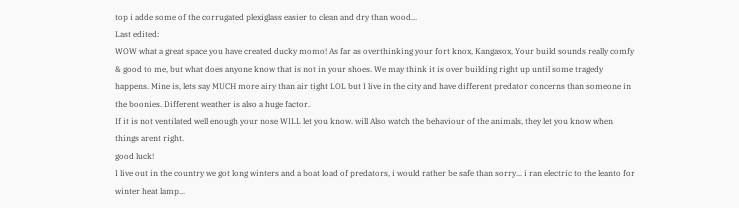top i adde some of the corrugated plexiglass easier to clean and dry than wood...
Last edited:
WOW what a great space you have created ducky momo! As far as overthinking your fort knox, Kangasox, Your build sounds really comfy & good to me, but what does anyone know that is not in your shoes. We may think it is over building right up until some tragedy happens. Mine is, lets say MUCH more airy than air tight LOL but I live in the city and have different predator concerns than someone in the boonies. Different weather is also a huge factor.
If it is not ventilated well enough your nose WILL let you know. will Also watch the behaviour of the animals, they let you know when things arent right.
good luck!
I live out in the country we got long winters and a boat load of predators, i would rather be safe than sorry... i ran electric to the leanto for winter heat lamp...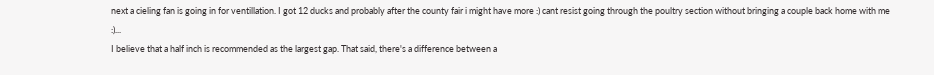next a cieling fan is going in for ventillation. I got 12 ducks and probably after the county fair i might have more :) cant resist going through the poultry section without bringing a couple back home with me :)...
I believe that a half inch is recommended as the largest gap. That said, there's a difference between a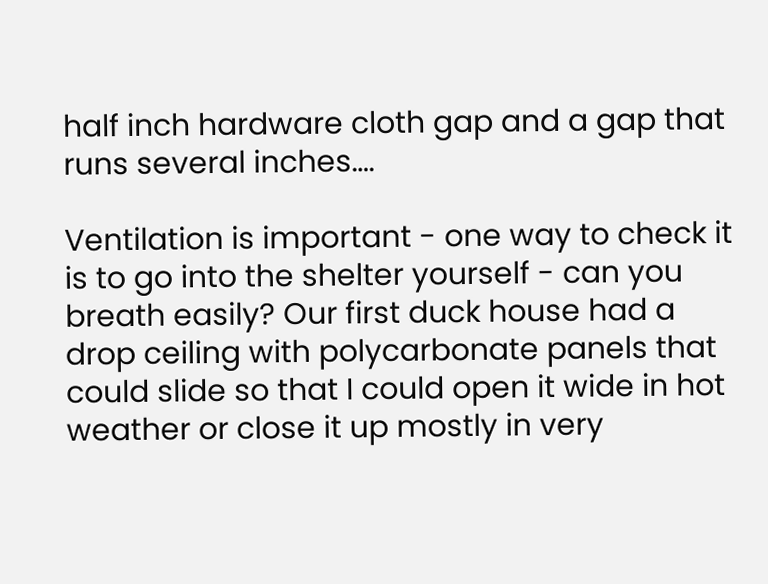half inch hardware cloth gap and a gap that runs several inches….

Ventilation is important - one way to check it is to go into the shelter yourself - can you breath easily? Our first duck house had a drop ceiling with polycarbonate panels that could slide so that I could open it wide in hot weather or close it up mostly in very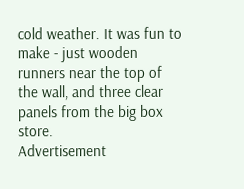cold weather. It was fun to make - just wooden runners near the top of the wall, and three clear panels from the big box store.
Advertisement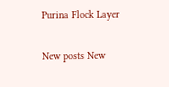Purina Flock Layer

New posts New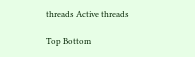threads Active threads

Top Bottom